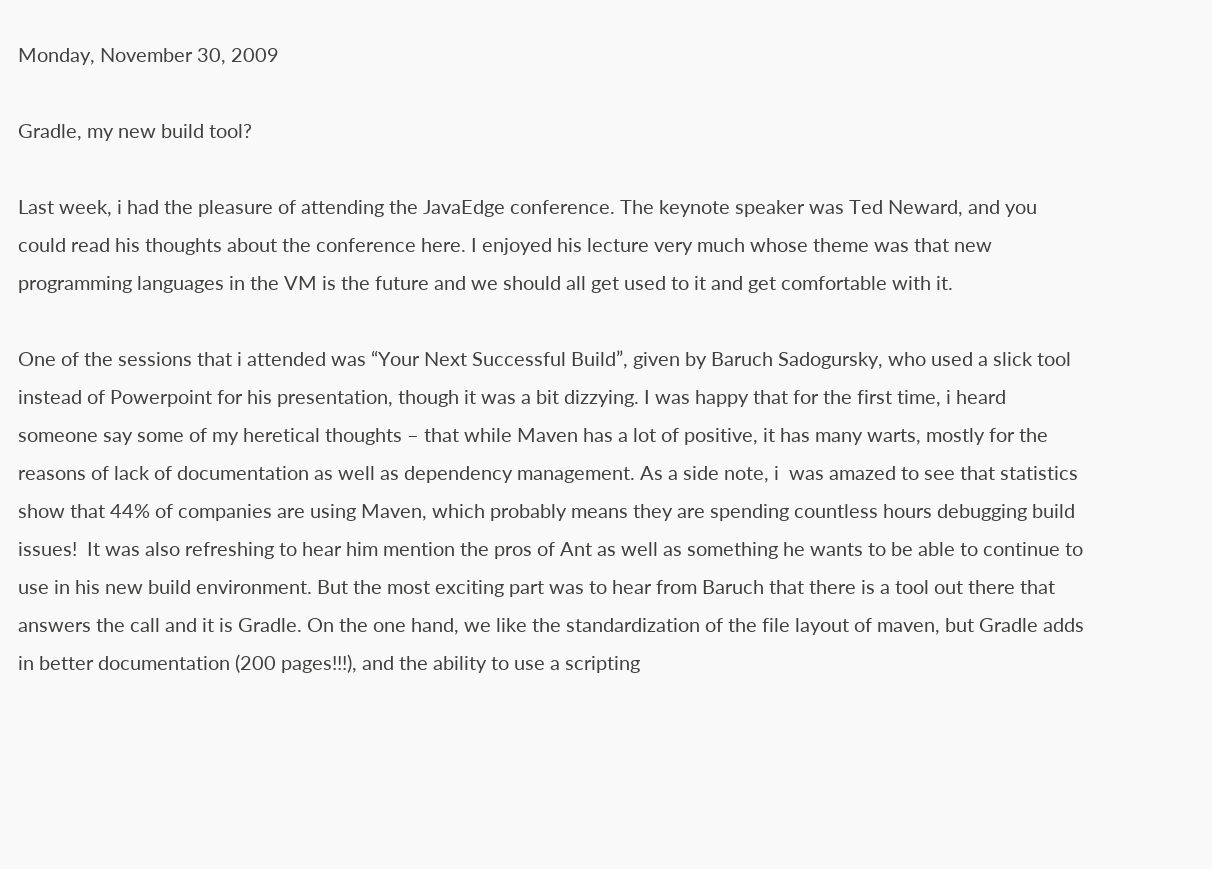Monday, November 30, 2009

Gradle, my new build tool?

Last week, i had the pleasure of attending the JavaEdge conference. The keynote speaker was Ted Neward, and you could read his thoughts about the conference here. I enjoyed his lecture very much whose theme was that new programming languages in the VM is the future and we should all get used to it and get comfortable with it.

One of the sessions that i attended was “Your Next Successful Build”, given by Baruch Sadogursky, who used a slick tool instead of Powerpoint for his presentation, though it was a bit dizzying. I was happy that for the first time, i heard someone say some of my heretical thoughts – that while Maven has a lot of positive, it has many warts, mostly for the reasons of lack of documentation as well as dependency management. As a side note, i  was amazed to see that statistics show that 44% of companies are using Maven, which probably means they are spending countless hours debugging build issues!  It was also refreshing to hear him mention the pros of Ant as well as something he wants to be able to continue to use in his new build environment. But the most exciting part was to hear from Baruch that there is a tool out there that answers the call and it is Gradle. On the one hand, we like the standardization of the file layout of maven, but Gradle adds in better documentation (200 pages!!!), and the ability to use a scripting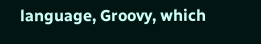language, Groovy, which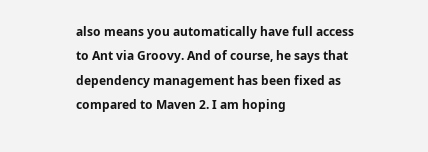also means you automatically have full access to Ant via Groovy. And of course, he says that dependency management has been fixed as compared to Maven 2. I am hoping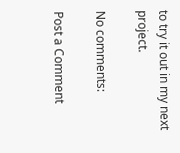to try it out in my next project.

No comments:

Post a Comment